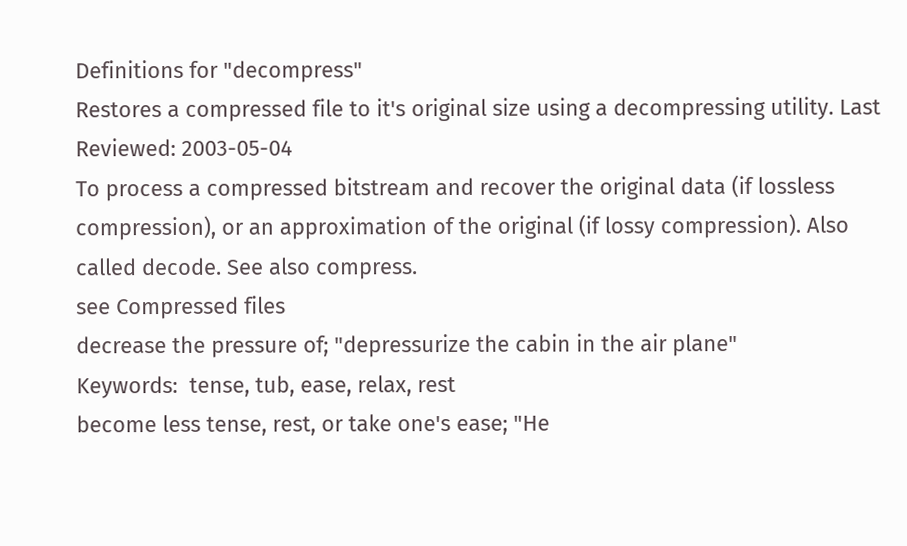Definitions for "decompress"
Restores a compressed file to it's original size using a decompressing utility. Last Reviewed: 2003-05-04
To process a compressed bitstream and recover the original data (if lossless compression), or an approximation of the original (if lossy compression). Also called decode. See also compress.
see Compressed files
decrease the pressure of; "depressurize the cabin in the air plane"
Keywords:  tense, tub, ease, relax, rest
become less tense, rest, or take one's ease; "He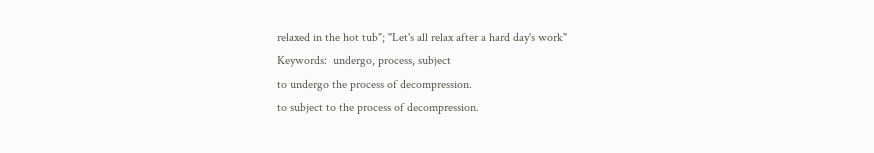relaxed in the hot tub"; "Let's all relax after a hard day's work"
Keywords:  undergo, process, subject
to undergo the process of decompression.
to subject to the process of decompression.